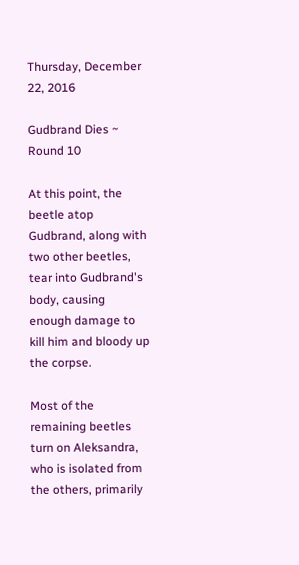Thursday, December 22, 2016

Gudbrand Dies ~ Round 10

At this point, the beetle atop Gudbrand, along with two other beetles, tear into Gudbrand's body, causing enough damage to kill him and bloody up the corpse.

Most of the remaining beetles turn on Aleksandra, who is isolated from the others, primarily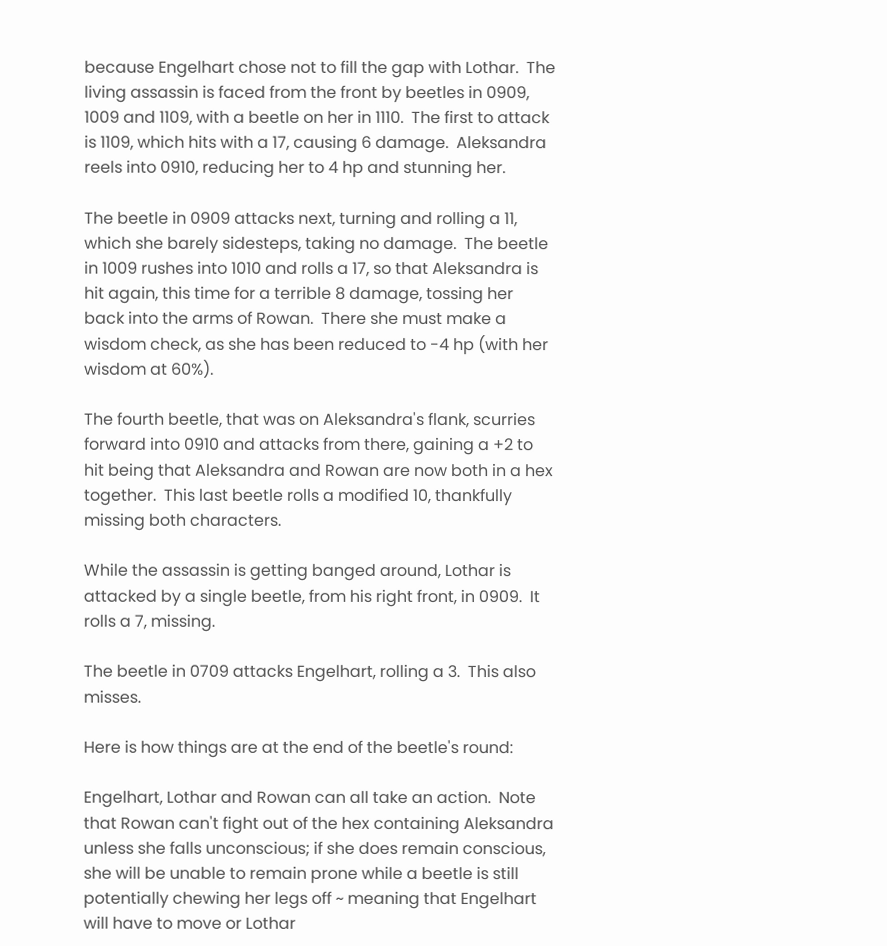because Engelhart chose not to fill the gap with Lothar.  The living assassin is faced from the front by beetles in 0909, 1009 and 1109, with a beetle on her in 1110.  The first to attack is 1109, which hits with a 17, causing 6 damage.  Aleksandra reels into 0910, reducing her to 4 hp and stunning her.

The beetle in 0909 attacks next, turning and rolling a 11, which she barely sidesteps, taking no damage.  The beetle in 1009 rushes into 1010 and rolls a 17, so that Aleksandra is hit again, this time for a terrible 8 damage, tossing her back into the arms of Rowan.  There she must make a wisdom check, as she has been reduced to -4 hp (with her wisdom at 60%).

The fourth beetle, that was on Aleksandra's flank, scurries forward into 0910 and attacks from there, gaining a +2 to hit being that Aleksandra and Rowan are now both in a hex together.  This last beetle rolls a modified 10, thankfully missing both characters.

While the assassin is getting banged around, Lothar is attacked by a single beetle, from his right front, in 0909.  It rolls a 7, missing.

The beetle in 0709 attacks Engelhart, rolling a 3.  This also misses.

Here is how things are at the end of the beetle's round:

Engelhart, Lothar and Rowan can all take an action.  Note that Rowan can't fight out of the hex containing Aleksandra unless she falls unconscious; if she does remain conscious, she will be unable to remain prone while a beetle is still potentially chewing her legs off ~ meaning that Engelhart will have to move or Lothar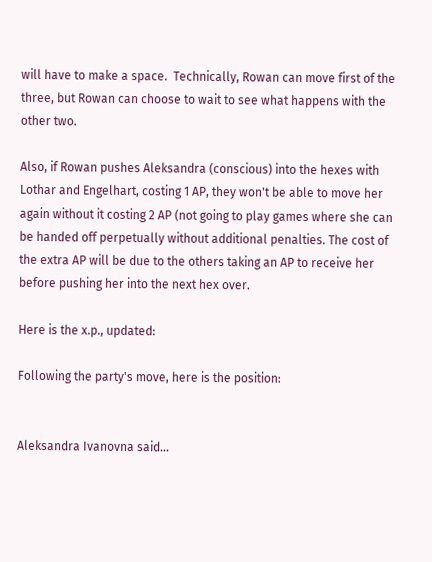will have to make a space.  Technically, Rowan can move first of the three, but Rowan can choose to wait to see what happens with the other two.

Also, if Rowan pushes Aleksandra (conscious) into the hexes with Lothar and Engelhart, costing 1 AP, they won't be able to move her again without it costing 2 AP (not going to play games where she can be handed off perpetually without additional penalties. The cost of the extra AP will be due to the others taking an AP to receive her before pushing her into the next hex over.

Here is the x.p., updated:

Following the party's move, here is the position:


Aleksandra Ivanovna said...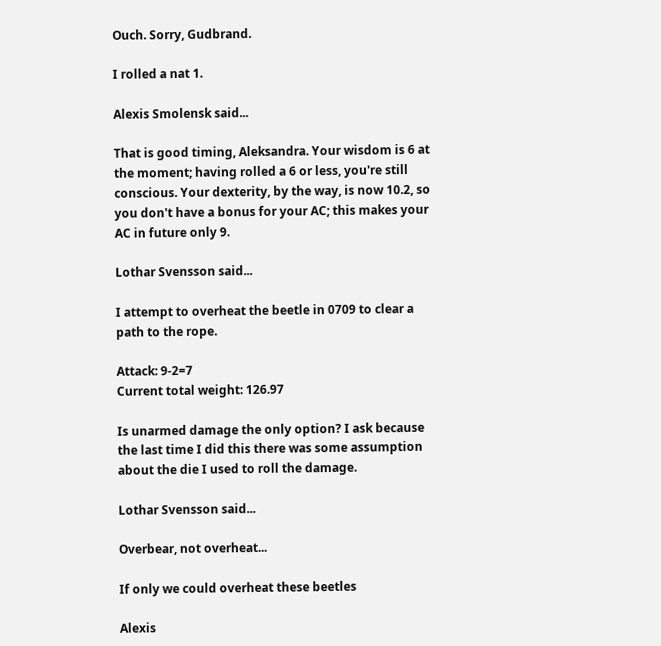Ouch. Sorry, Gudbrand.

I rolled a nat 1.

Alexis Smolensk said...

That is good timing, Aleksandra. Your wisdom is 6 at the moment; having rolled a 6 or less, you're still conscious. Your dexterity, by the way, is now 10.2, so you don't have a bonus for your AC; this makes your AC in future only 9.

Lothar Svensson said...

I attempt to overheat the beetle in 0709 to clear a path to the rope.

Attack: 9-2=7
Current total weight: 126.97

Is unarmed damage the only option? I ask because the last time I did this there was some assumption about the die I used to roll the damage.

Lothar Svensson said...

Overbear, not overheat...

If only we could overheat these beetles

Alexis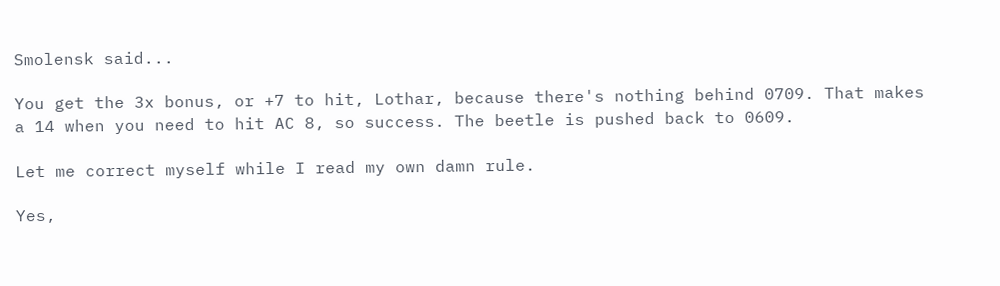Smolensk said...

You get the 3x bonus, or +7 to hit, Lothar, because there's nothing behind 0709. That makes a 14 when you need to hit AC 8, so success. The beetle is pushed back to 0609.

Let me correct myself while I read my own damn rule.

Yes,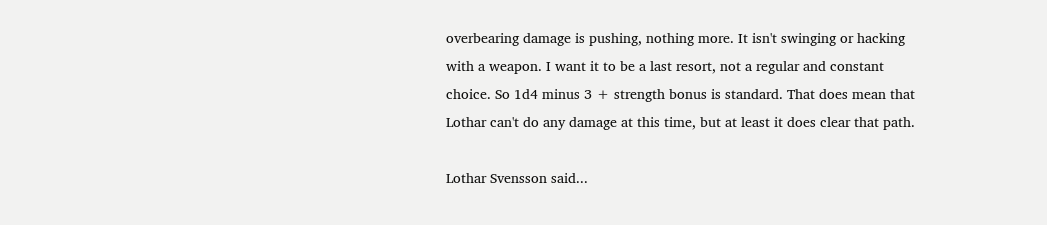overbearing damage is pushing, nothing more. It isn't swinging or hacking with a weapon. I want it to be a last resort, not a regular and constant choice. So 1d4 minus 3 + strength bonus is standard. That does mean that Lothar can't do any damage at this time, but at least it does clear that path.

Lothar Svensson said...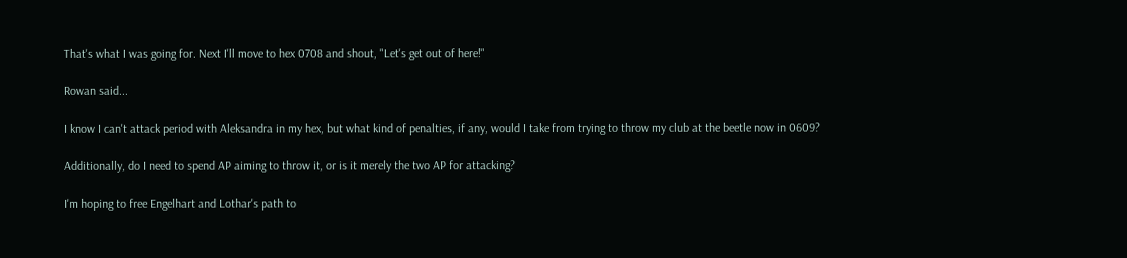That's what I was going for. Next I'll move to hex 0708 and shout, "Let's get out of here!"

Rowan said...

I know I can't attack period with Aleksandra in my hex, but what kind of penalties, if any, would I take from trying to throw my club at the beetle now in 0609?

Additionally, do I need to spend AP aiming to throw it, or is it merely the two AP for attacking?

I'm hoping to free Engelhart and Lothar's path to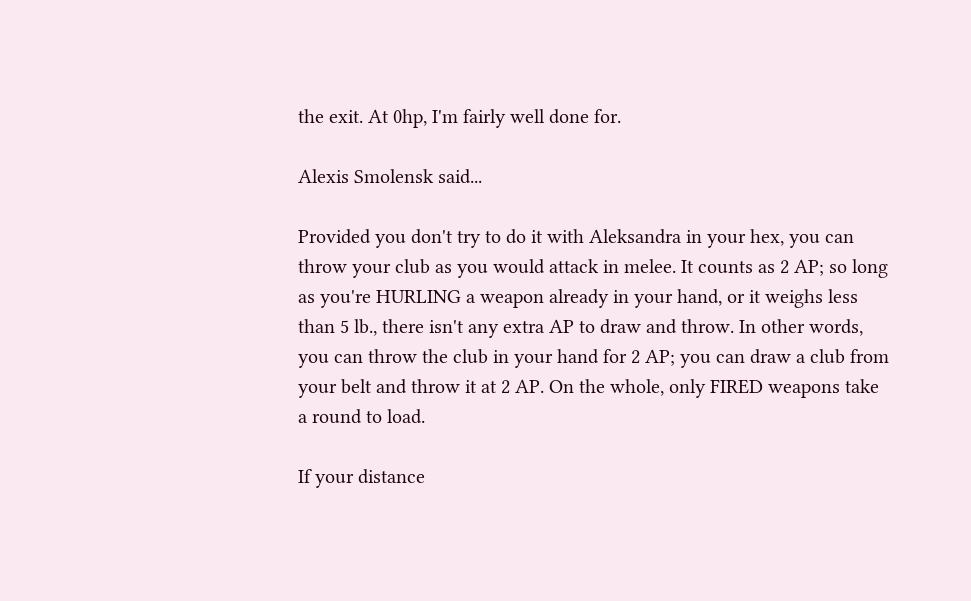the exit. At 0hp, I'm fairly well done for.

Alexis Smolensk said...

Provided you don't try to do it with Aleksandra in your hex, you can throw your club as you would attack in melee. It counts as 2 AP; so long as you're HURLING a weapon already in your hand, or it weighs less than 5 lb., there isn't any extra AP to draw and throw. In other words, you can throw the club in your hand for 2 AP; you can draw a club from your belt and throw it at 2 AP. On the whole, only FIRED weapons take a round to load.

If your distance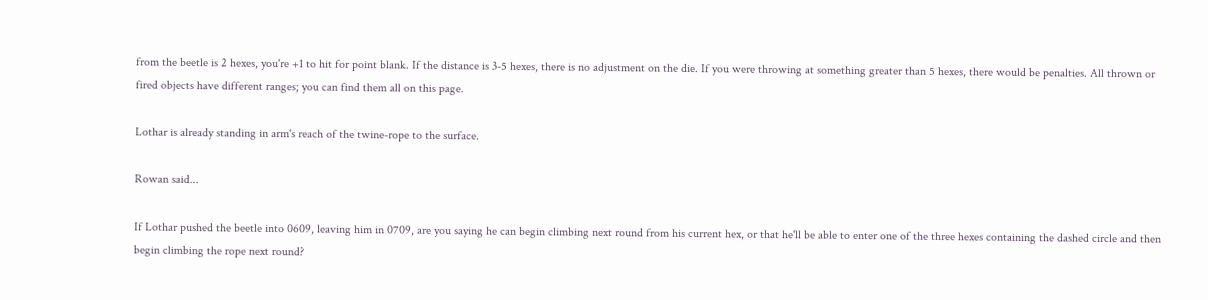from the beetle is 2 hexes, you're +1 to hit for point blank. If the distance is 3-5 hexes, there is no adjustment on the die. If you were throwing at something greater than 5 hexes, there would be penalties. All thrown or fired objects have different ranges; you can find them all on this page.

Lothar is already standing in arm's reach of the twine-rope to the surface.

Rowan said...

If Lothar pushed the beetle into 0609, leaving him in 0709, are you saying he can begin climbing next round from his current hex, or that he'll be able to enter one of the three hexes containing the dashed circle and then begin climbing the rope next round?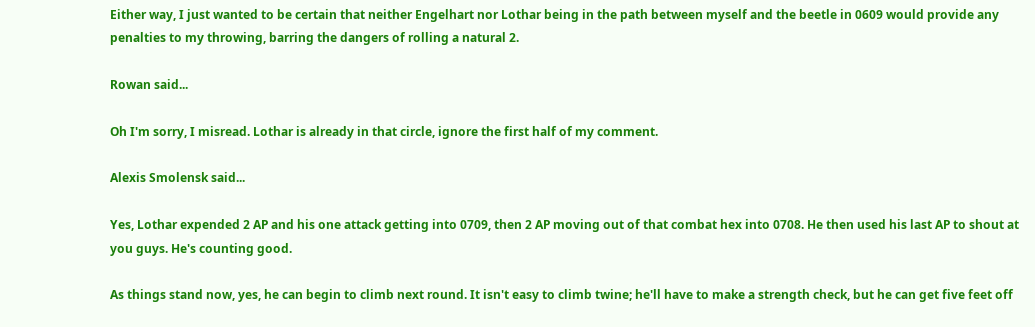Either way, I just wanted to be certain that neither Engelhart nor Lothar being in the path between myself and the beetle in 0609 would provide any penalties to my throwing, barring the dangers of rolling a natural 2.

Rowan said...

Oh I'm sorry, I misread. Lothar is already in that circle, ignore the first half of my comment.

Alexis Smolensk said...

Yes, Lothar expended 2 AP and his one attack getting into 0709, then 2 AP moving out of that combat hex into 0708. He then used his last AP to shout at you guys. He's counting good.

As things stand now, yes, he can begin to climb next round. It isn't easy to climb twine; he'll have to make a strength check, but he can get five feet off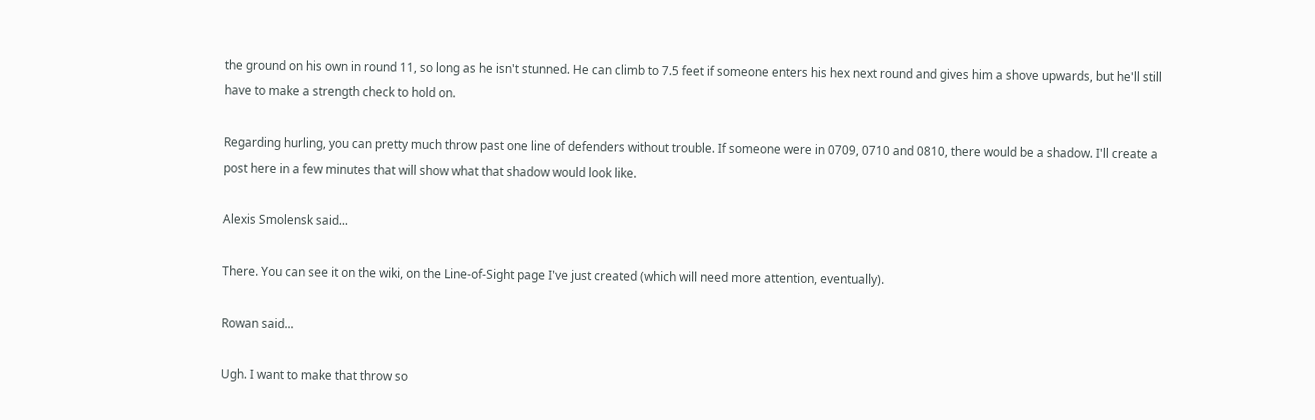the ground on his own in round 11, so long as he isn't stunned. He can climb to 7.5 feet if someone enters his hex next round and gives him a shove upwards, but he'll still have to make a strength check to hold on.

Regarding hurling, you can pretty much throw past one line of defenders without trouble. If someone were in 0709, 0710 and 0810, there would be a shadow. I'll create a post here in a few minutes that will show what that shadow would look like.

Alexis Smolensk said...

There. You can see it on the wiki, on the Line-of-Sight page I've just created (which will need more attention, eventually).

Rowan said...

Ugh. I want to make that throw so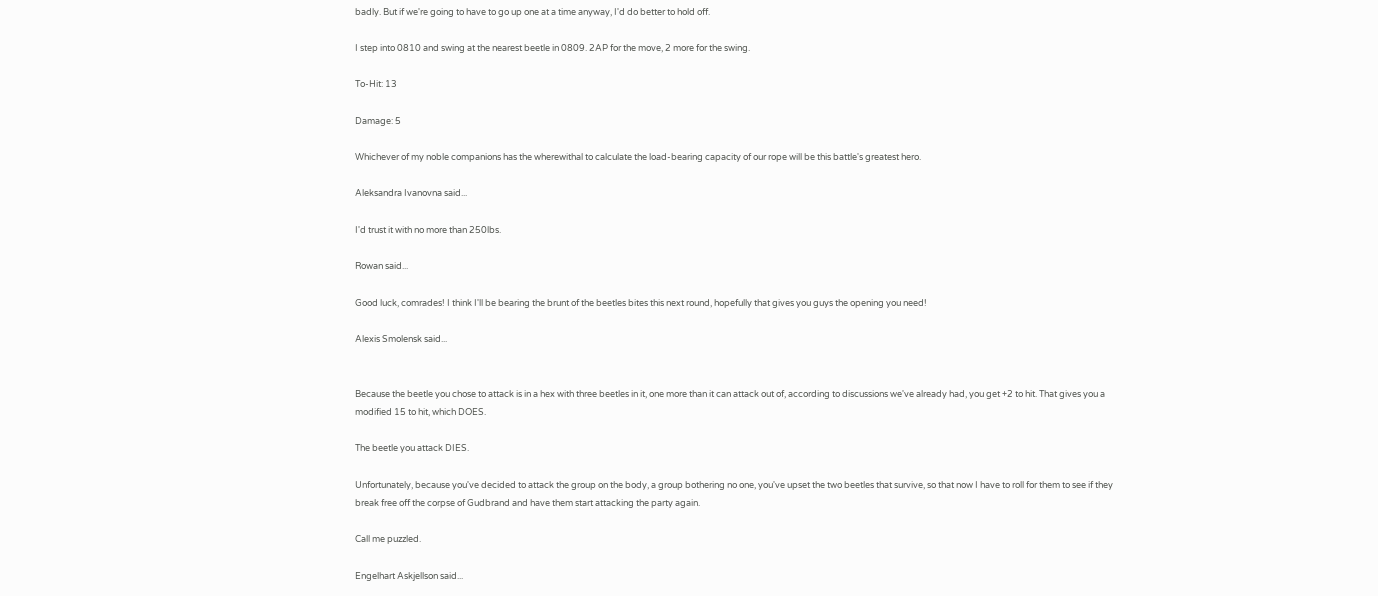badly. But if we're going to have to go up one at a time anyway, I'd do better to hold off.

I step into 0810 and swing at the nearest beetle in 0809. 2AP for the move, 2 more for the swing.

To-Hit: 13

Damage: 5

Whichever of my noble companions has the wherewithal to calculate the load-bearing capacity of our rope will be this battle's greatest hero.

Aleksandra Ivanovna said...

I'd trust it with no more than 250lbs.

Rowan said...

Good luck, comrades! I think I'll be bearing the brunt of the beetles bites this next round, hopefully that gives you guys the opening you need!

Alexis Smolensk said...


Because the beetle you chose to attack is in a hex with three beetles in it, one more than it can attack out of, according to discussions we've already had, you get +2 to hit. That gives you a modified 15 to hit, which DOES.

The beetle you attack DIES.

Unfortunately, because you've decided to attack the group on the body, a group bothering no one, you've upset the two beetles that survive, so that now I have to roll for them to see if they break free off the corpse of Gudbrand and have them start attacking the party again.

Call me puzzled.

Engelhart Askjellson said...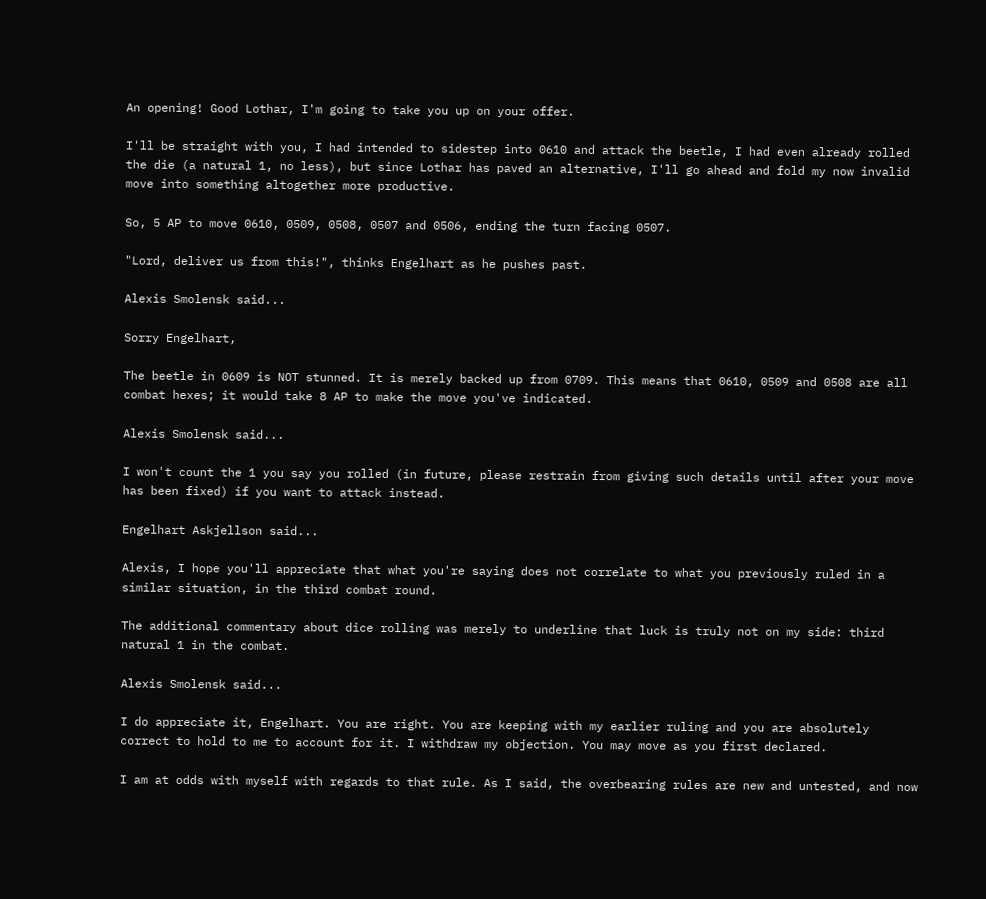An opening! Good Lothar, I'm going to take you up on your offer.

I'll be straight with you, I had intended to sidestep into 0610 and attack the beetle, I had even already rolled the die (a natural 1, no less), but since Lothar has paved an alternative, I'll go ahead and fold my now invalid move into something altogether more productive.

So, 5 AP to move 0610, 0509, 0508, 0507 and 0506, ending the turn facing 0507.

"Lord, deliver us from this!", thinks Engelhart as he pushes past.

Alexis Smolensk said...

Sorry Engelhart,

The beetle in 0609 is NOT stunned. It is merely backed up from 0709. This means that 0610, 0509 and 0508 are all combat hexes; it would take 8 AP to make the move you've indicated.

Alexis Smolensk said...

I won't count the 1 you say you rolled (in future, please restrain from giving such details until after your move has been fixed) if you want to attack instead.

Engelhart Askjellson said...

Alexis, I hope you'll appreciate that what you're saying does not correlate to what you previously ruled in a similar situation, in the third combat round.

The additional commentary about dice rolling was merely to underline that luck is truly not on my side: third natural 1 in the combat.

Alexis Smolensk said...

I do appreciate it, Engelhart. You are right. You are keeping with my earlier ruling and you are absolutely correct to hold to me to account for it. I withdraw my objection. You may move as you first declared.

I am at odds with myself with regards to that rule. As I said, the overbearing rules are new and untested, and now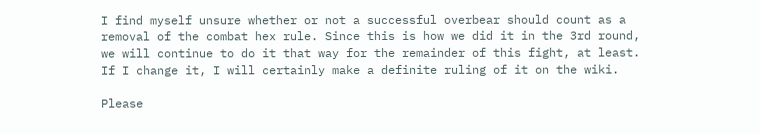I find myself unsure whether or not a successful overbear should count as a removal of the combat hex rule. Since this is how we did it in the 3rd round, we will continue to do it that way for the remainder of this fight, at least. If I change it, I will certainly make a definite ruling of it on the wiki.

Please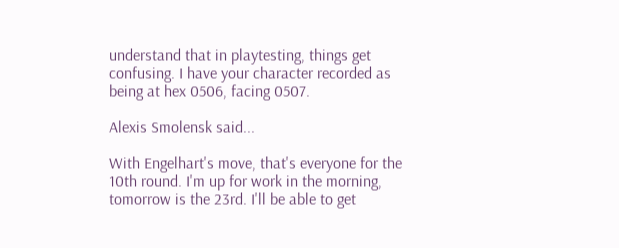understand that in playtesting, things get confusing. I have your character recorded as being at hex 0506, facing 0507.

Alexis Smolensk said...

With Engelhart's move, that's everyone for the 10th round. I'm up for work in the morning, tomorrow is the 23rd. I'll be able to get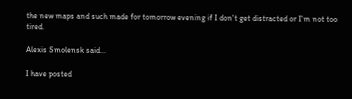the new maps and such made for tomorrow evening if I don't get distracted or I'm not too tired.

Alexis Smolensk said...

I have posted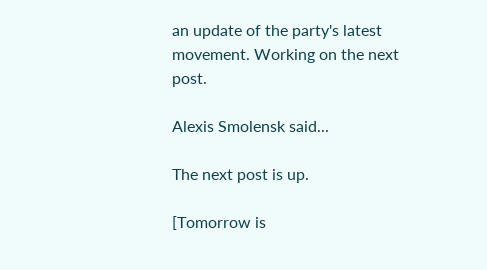an update of the party's latest movement. Working on the next post.

Alexis Smolensk said...

The next post is up.

[Tomorrow is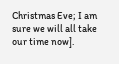Christmas Eve; I am sure we will all take our time now].